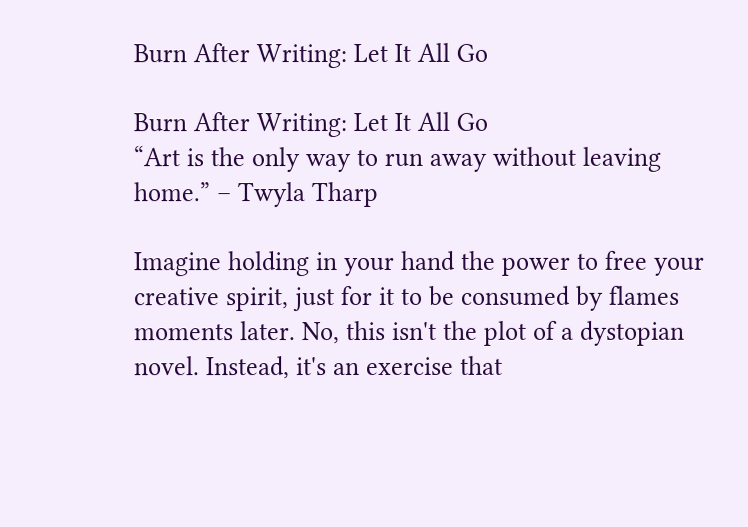Burn After Writing: Let It All Go

Burn After Writing: Let It All Go
“Art is the only way to run away without leaving home.” – Twyla Tharp

Imagine holding in your hand the power to free your creative spirit, just for it to be consumed by flames moments later. No, this isn't the plot of a dystopian novel. Instead, it's an exercise that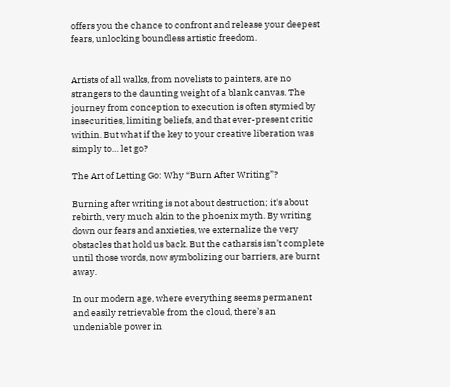offers you the chance to confront and release your deepest fears, unlocking boundless artistic freedom.


Artists of all walks, from novelists to painters, are no strangers to the daunting weight of a blank canvas. The journey from conception to execution is often stymied by insecurities, limiting beliefs, and that ever-present critic within. But what if the key to your creative liberation was simply to… let go?

The Art of Letting Go: Why “Burn After Writing”?

Burning after writing is not about destruction; it's about rebirth, very much akin to the phoenix myth. By writing down our fears and anxieties, we externalize the very obstacles that hold us back. But the catharsis isn’t complete until those words, now symbolizing our barriers, are burnt away.

In our modern age, where everything seems permanent and easily retrievable from the cloud, there’s an undeniable power in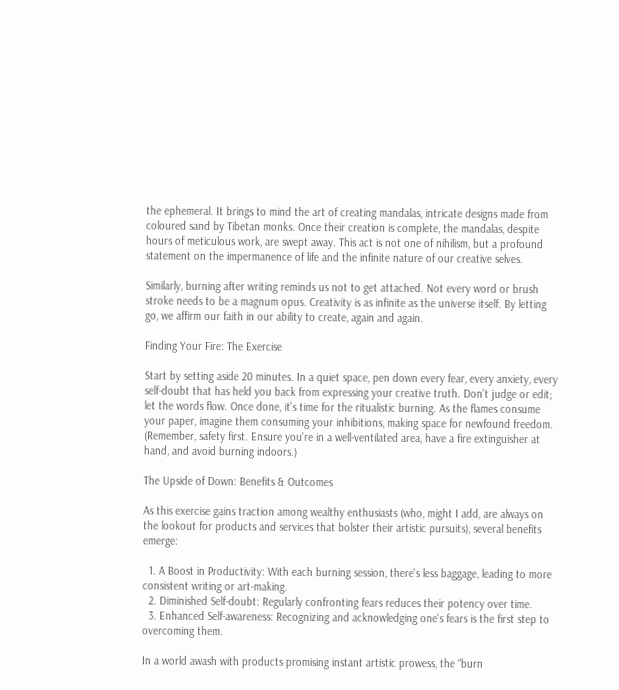the ephemeral. It brings to mind the art of creating mandalas, intricate designs made from coloured sand by Tibetan monks. Once their creation is complete, the mandalas, despite hours of meticulous work, are swept away. This act is not one of nihilism, but a profound statement on the impermanence of life and the infinite nature of our creative selves.

Similarly, burning after writing reminds us not to get attached. Not every word or brush stroke needs to be a magnum opus. Creativity is as infinite as the universe itself. By letting go, we affirm our faith in our ability to create, again and again.

Finding Your Fire: The Exercise

Start by setting aside 20 minutes. In a quiet space, pen down every fear, every anxiety, every self-doubt that has held you back from expressing your creative truth. Don’t judge or edit; let the words flow. Once done, it's time for the ritualistic burning. As the flames consume your paper, imagine them consuming your inhibitions, making space for newfound freedom. (Remember, safety first. Ensure you're in a well-ventilated area, have a fire extinguisher at hand, and avoid burning indoors.)

The Upside of Down: Benefits & Outcomes

As this exercise gains traction among wealthy enthusiasts (who, might I add, are always on the lookout for products and services that bolster their artistic pursuits), several benefits emerge:

  1. A Boost in Productivity: With each burning session, there's less baggage, leading to more consistent writing or art-making.
  2. Diminished Self-doubt: Regularly confronting fears reduces their potency over time.
  3. Enhanced Self-awareness: Recognizing and acknowledging one's fears is the first step to overcoming them.

In a world awash with products promising instant artistic prowess, the “burn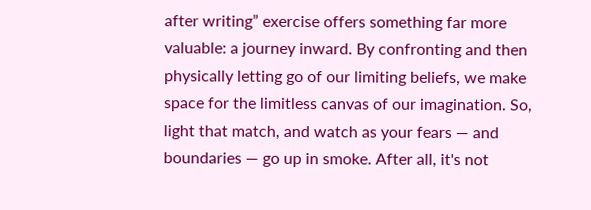after writing” exercise offers something far more valuable: a journey inward. By confronting and then physically letting go of our limiting beliefs, we make space for the limitless canvas of our imagination. So, light that match, and watch as your fears — and boundaries — go up in smoke. After all, it's not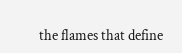the flames that define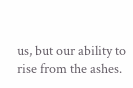us, but our ability to rise from the ashes.